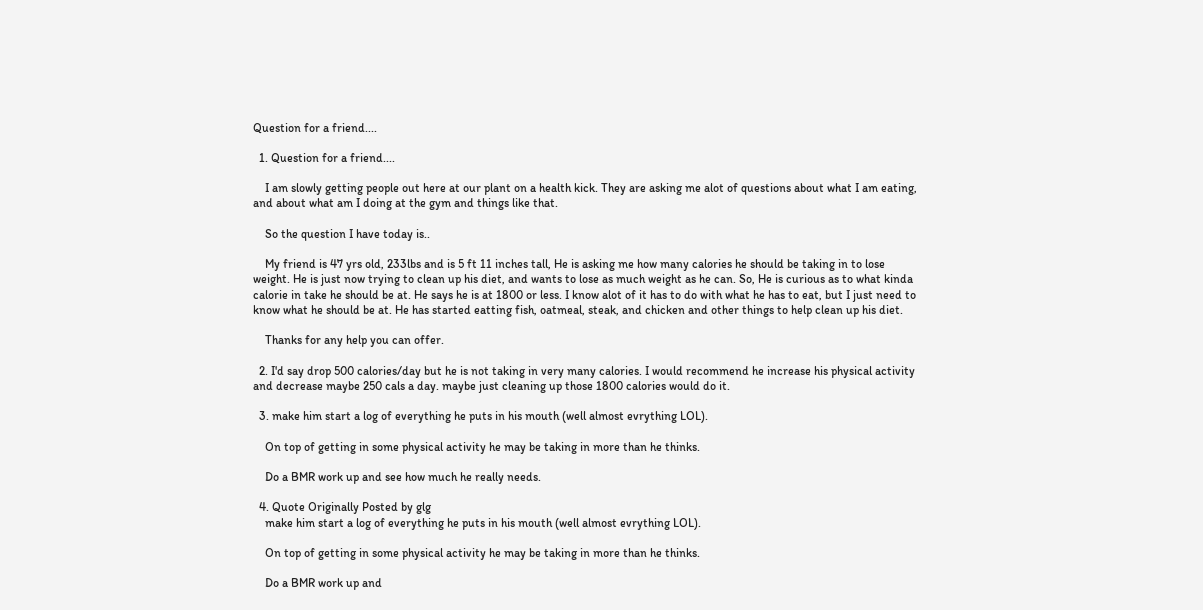Question for a friend....

  1. Question for a friend....

    I am slowly getting people out here at our plant on a health kick. They are asking me alot of questions about what I am eating, and about what am I doing at the gym and things like that.

    So the question I have today is..

    My friend is 47 yrs old, 233lbs and is 5 ft 11 inches tall, He is asking me how many calories he should be taking in to lose weight. He is just now trying to clean up his diet, and wants to lose as much weight as he can. So, He is curious as to what kinda calorie in take he should be at. He says he is at 1800 or less. I know alot of it has to do with what he has to eat, but I just need to know what he should be at. He has started eatting fish, oatmeal, steak, and chicken and other things to help clean up his diet.

    Thanks for any help you can offer.

  2. I'd say drop 500 calories/day but he is not taking in very many calories. I would recommend he increase his physical activity and decrease maybe 250 cals a day. maybe just cleaning up those 1800 calories would do it.

  3. make him start a log of everything he puts in his mouth (well almost evrything LOL).

    On top of getting in some physical activity he may be taking in more than he thinks.

    Do a BMR work up and see how much he really needs.

  4. Quote Originally Posted by glg
    make him start a log of everything he puts in his mouth (well almost evrything LOL).

    On top of getting in some physical activity he may be taking in more than he thinks.

    Do a BMR work up and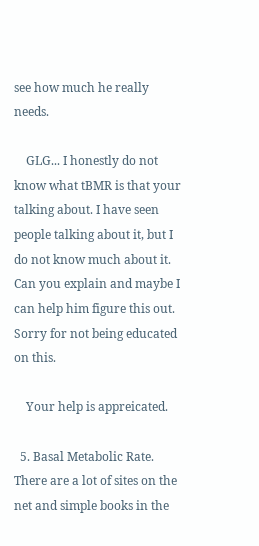see how much he really needs.

    GLG... I honestly do not know what tBMR is that your talking about. I have seen people talking about it, but I do not know much about it. Can you explain and maybe I can help him figure this out. Sorry for not being educated on this.

    Your help is appreicated.

  5. Basal Metabolic Rate. There are a lot of sites on the net and simple books in the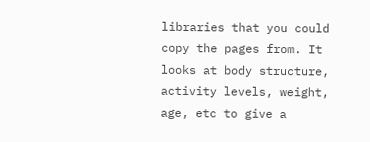libraries that you could copy the pages from. It looks at body structure, activity levels, weight, age, etc to give a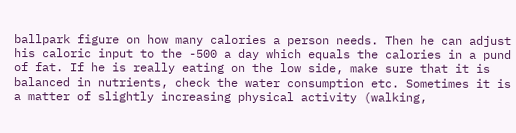ballpark figure on how many calories a person needs. Then he can adjust his caloric input to the -500 a day which equals the calories in a pund of fat. If he is really eating on the low side, make sure that it is balanced in nutrients, check the water consumption etc. Sometimes it is a matter of slightly increasing physical activity (walking,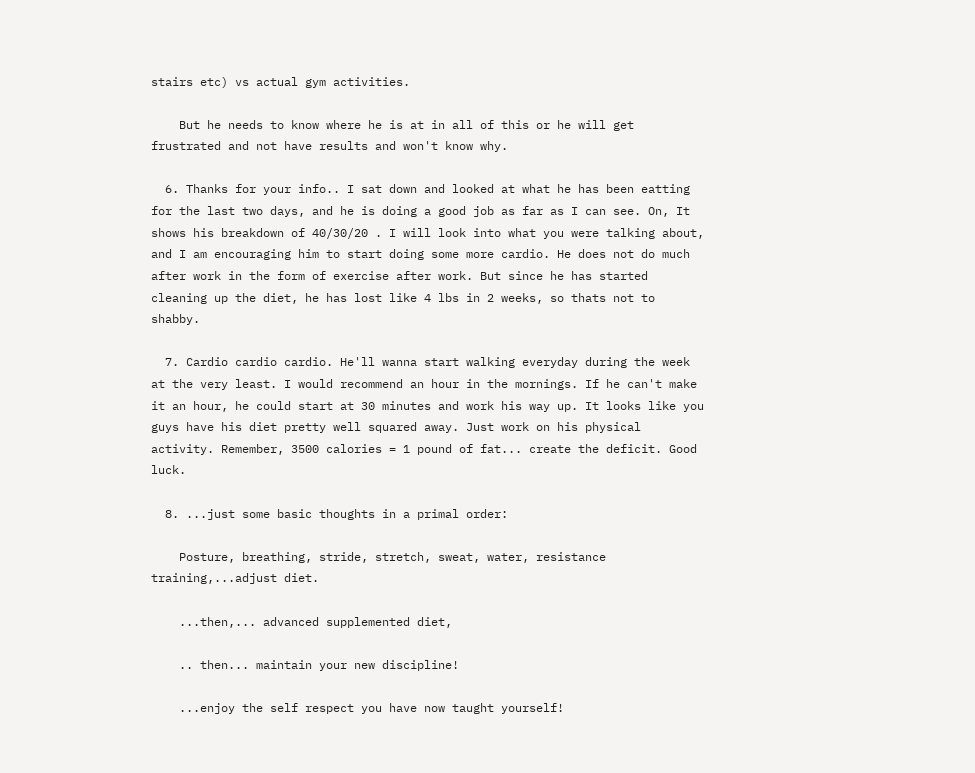stairs etc) vs actual gym activities.

    But he needs to know where he is at in all of this or he will get frustrated and not have results and won't know why.

  6. Thanks for your info.. I sat down and looked at what he has been eatting for the last two days, and he is doing a good job as far as I can see. On, It shows his breakdown of 40/30/20 . I will look into what you were talking about, and I am encouraging him to start doing some more cardio. He does not do much after work in the form of exercise after work. But since he has started cleaning up the diet, he has lost like 4 lbs in 2 weeks, so thats not to shabby.

  7. Cardio cardio cardio. He'll wanna start walking everyday during the week at the very least. I would recommend an hour in the mornings. If he can't make it an hour, he could start at 30 minutes and work his way up. It looks like you guys have his diet pretty well squared away. Just work on his physical activity. Remember, 3500 calories = 1 pound of fat... create the deficit. Good luck.

  8. ...just some basic thoughts in a primal order:

    Posture, breathing, stride, stretch, sweat, water, resistance training,...adjust diet.

    ...then,... advanced supplemented diet,

    .. then... maintain your new discipline!

    ...enjoy the self respect you have now taught yourself!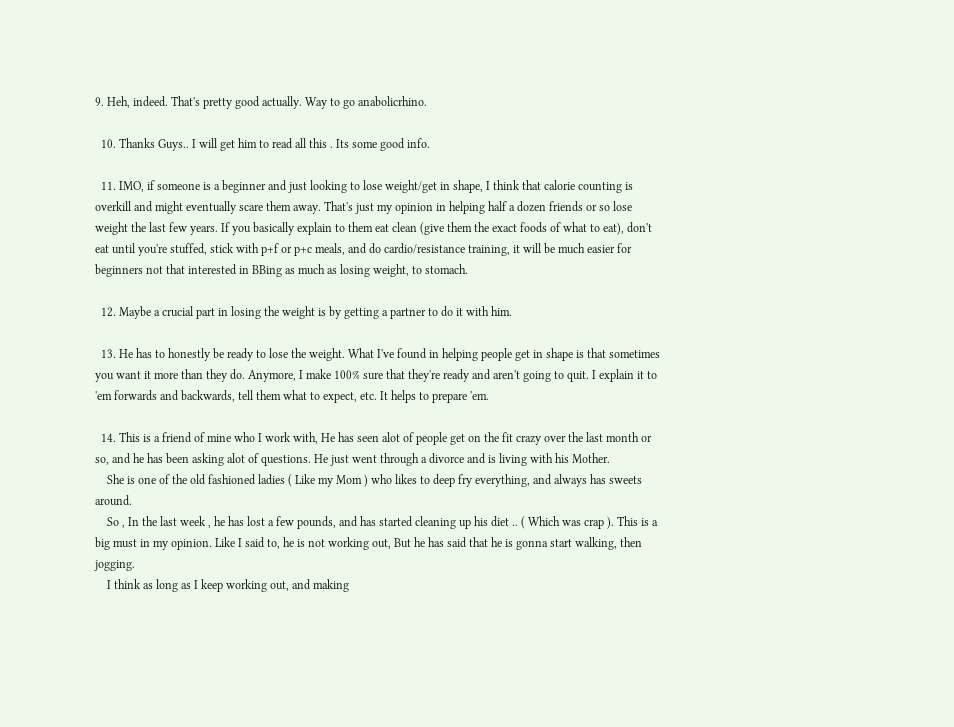9. Heh, indeed. That's pretty good actually. Way to go anabolicrhino.

  10. Thanks Guys.. I will get him to read all this . Its some good info.

  11. IMO, if someone is a beginner and just looking to lose weight/get in shape, I think that calorie counting is overkill and might eventually scare them away. That's just my opinion in helping half a dozen friends or so lose weight the last few years. If you basically explain to them eat clean (give them the exact foods of what to eat), don't eat until you're stuffed, stick with p+f or p+c meals, and do cardio/resistance training, it will be much easier for beginners not that interested in BBing as much as losing weight, to stomach.

  12. Maybe a crucial part in losing the weight is by getting a partner to do it with him.

  13. He has to honestly be ready to lose the weight. What I've found in helping people get in shape is that sometimes you want it more than they do. Anymore, I make 100% sure that they're ready and aren't going to quit. I explain it to 'em forwards and backwards, tell them what to expect, etc. It helps to prepare 'em.

  14. This is a friend of mine who I work with, He has seen alot of people get on the fit crazy over the last month or so, and he has been asking alot of questions. He just went through a divorce and is living with his Mother.
    She is one of the old fashioned ladies ( Like my Mom ) who likes to deep fry everything, and always has sweets around.
    So , In the last week , he has lost a few pounds, and has started cleaning up his diet .. ( Which was crap ). This is a big must in my opinion. Like I said to, he is not working out, But he has said that he is gonna start walking, then jogging.
    I think as long as I keep working out, and making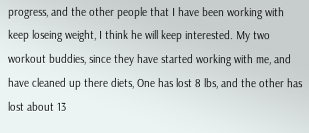progress, and the other people that I have been working with keep loseing weight, I think he will keep interested. My two workout buddies, since they have started working with me, and have cleaned up there diets, One has lost 8 lbs, and the other has lost about 13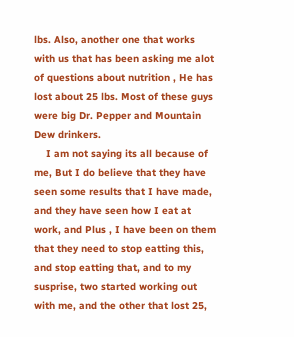lbs. Also, another one that works with us that has been asking me alot of questions about nutrition , He has lost about 25 lbs. Most of these guys were big Dr. Pepper and Mountain Dew drinkers.
    I am not saying its all because of me, But I do believe that they have seen some results that I have made, and they have seen how I eat at work, and Plus , I have been on them that they need to stop eatting this, and stop eatting that, and to my susprise, two started working out with me, and the other that lost 25,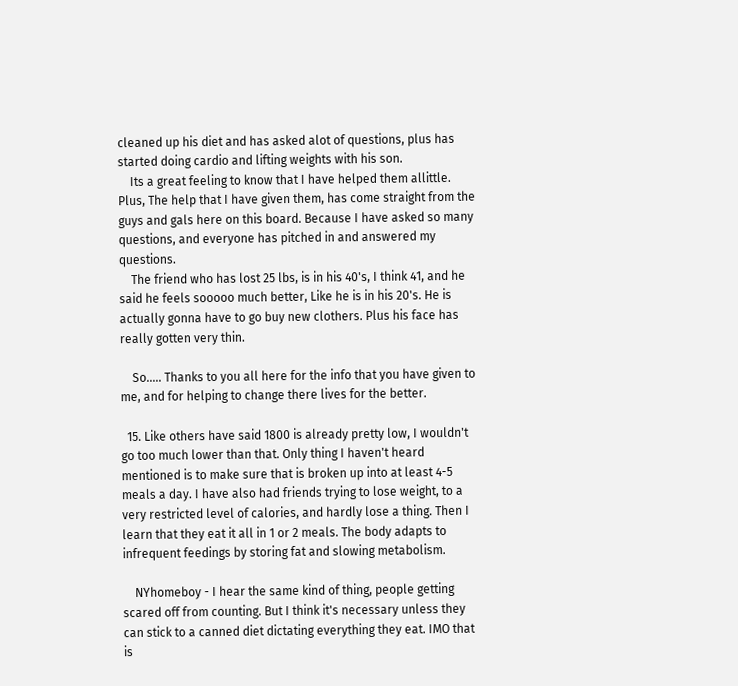cleaned up his diet and has asked alot of questions, plus has started doing cardio and lifting weights with his son.
    Its a great feeling to know that I have helped them allittle. Plus, The help that I have given them, has come straight from the guys and gals here on this board. Because I have asked so many questions, and everyone has pitched in and answered my questions.
    The friend who has lost 25 lbs, is in his 40's, I think 41, and he said he feels sooooo much better, Like he is in his 20's. He is actually gonna have to go buy new clothers. Plus his face has really gotten very thin.

    So..... Thanks to you all here for the info that you have given to me, and for helping to change there lives for the better.

  15. Like others have said 1800 is already pretty low, I wouldn't go too much lower than that. Only thing I haven't heard mentioned is to make sure that is broken up into at least 4-5 meals a day. I have also had friends trying to lose weight, to a very restricted level of calories, and hardly lose a thing. Then I learn that they eat it all in 1 or 2 meals. The body adapts to infrequent feedings by storing fat and slowing metabolism.

    NYhomeboy - I hear the same kind of thing, people getting scared off from counting. But I think it's necessary unless they can stick to a canned diet dictating everything they eat. IMO that is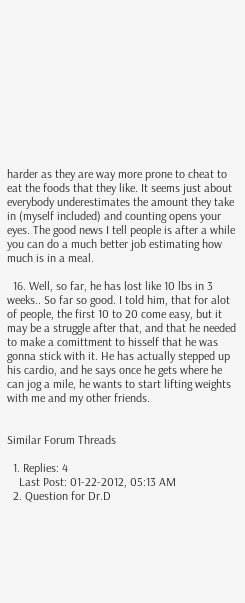harder as they are way more prone to cheat to eat the foods that they like. It seems just about everybody underestimates the amount they take in (myself included) and counting opens your eyes. The good news I tell people is after a while you can do a much better job estimating how much is in a meal.

  16. Well, so far, he has lost like 10 lbs in 3 weeks.. So far so good. I told him, that for alot of people, the first 10 to 20 come easy, but it may be a struggle after that, and that he needed to make a comittment to hisself that he was gonna stick with it. He has actually stepped up his cardio, and he says once he gets where he can jog a mile, he wants to start lifting weights with me and my other friends.


Similar Forum Threads

  1. Replies: 4
    Last Post: 01-22-2012, 05:13 AM
  2. Question for Dr.D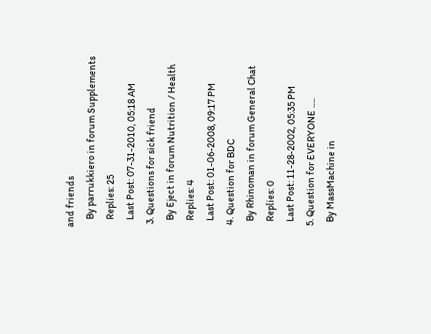and friends
    By parrukkiero in forum Supplements
    Replies: 25
    Last Post: 07-31-2010, 05:18 AM
  3. Questions for sick friend
    By Eject in forum Nutrition / Health
    Replies: 4
    Last Post: 01-06-2008, 09:17 PM
  4. Question for BDC
    By Rhinoman in forum General Chat
    Replies: 0
    Last Post: 11-28-2002, 05:35 PM
  5. Question for EVERYONE .....
    By MassMachine in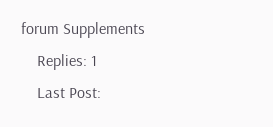forum Supplements
    Replies: 1
    Last Post: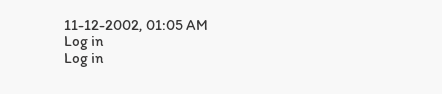11-12-2002, 01:05 AM
Log in
Log in